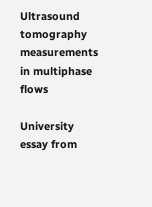Ultrasound tomography measurements in multiphase flows

University essay from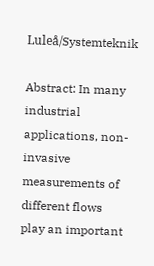Luleå/Systemteknik

Abstract: In many industrial applications, non-invasive measurements of different flows
play an important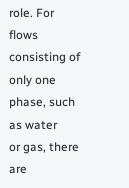role. For flows consisting of only one phase, such as water
or gas, there are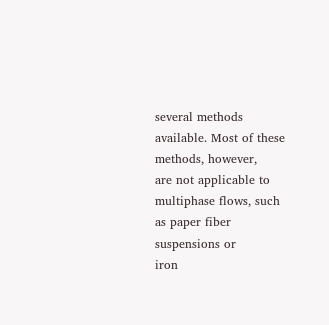several methods available. Most of these methods, however,
are not applicable to multiphase flows, such as paper fiber suspensions or
iron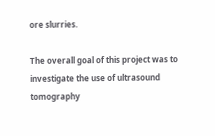ore slurries.

The overall goal of this project was to investigate the use of ultrasound
tomography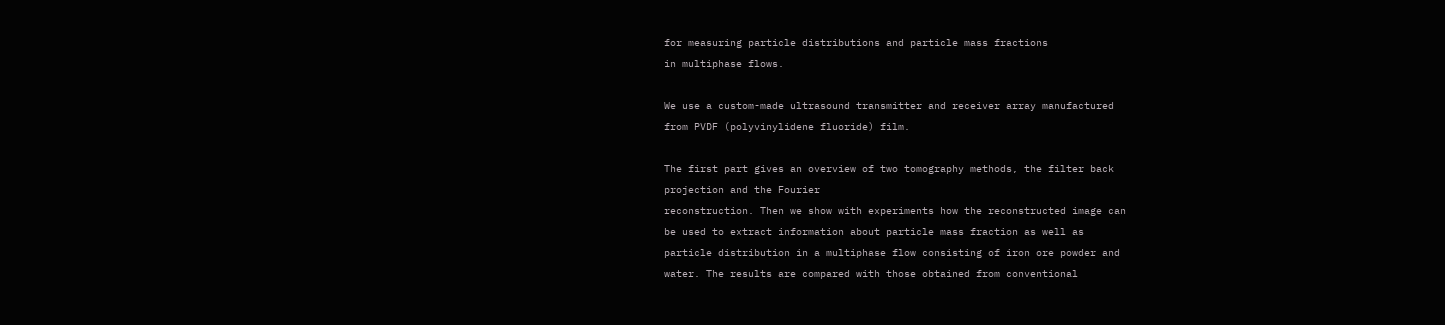for measuring particle distributions and particle mass fractions
in multiphase flows.

We use a custom-made ultrasound transmitter and receiver array manufactured
from PVDF (polyvinylidene fluoride) film.

The first part gives an overview of two tomography methods, the filter back
projection and the Fourier
reconstruction. Then we show with experiments how the reconstructed image can
be used to extract information about particle mass fraction as well as
particle distribution in a multiphase flow consisting of iron ore powder and
water. The results are compared with those obtained from conventional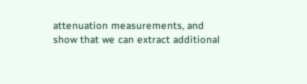attenuation measurements, and show that we can extract additional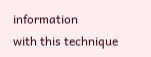information
with this technique